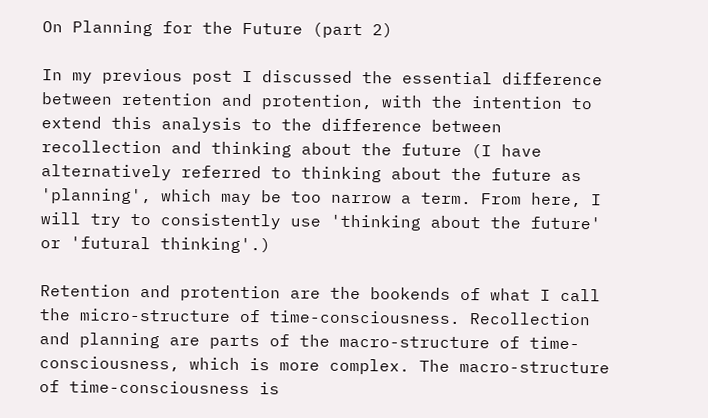On Planning for the Future (part 2)

In my previous post I discussed the essential difference between retention and protention, with the intention to extend this analysis to the difference between recollection and thinking about the future (I have alternatively referred to thinking about the future as 'planning', which may be too narrow a term. From here, I will try to consistently use 'thinking about the future' or 'futural thinking'.)

Retention and protention are the bookends of what I call the micro-structure of time-consciousness. Recollection and planning are parts of the macro-structure of time-consciousness, which is more complex. The macro-structure of time-consciousness is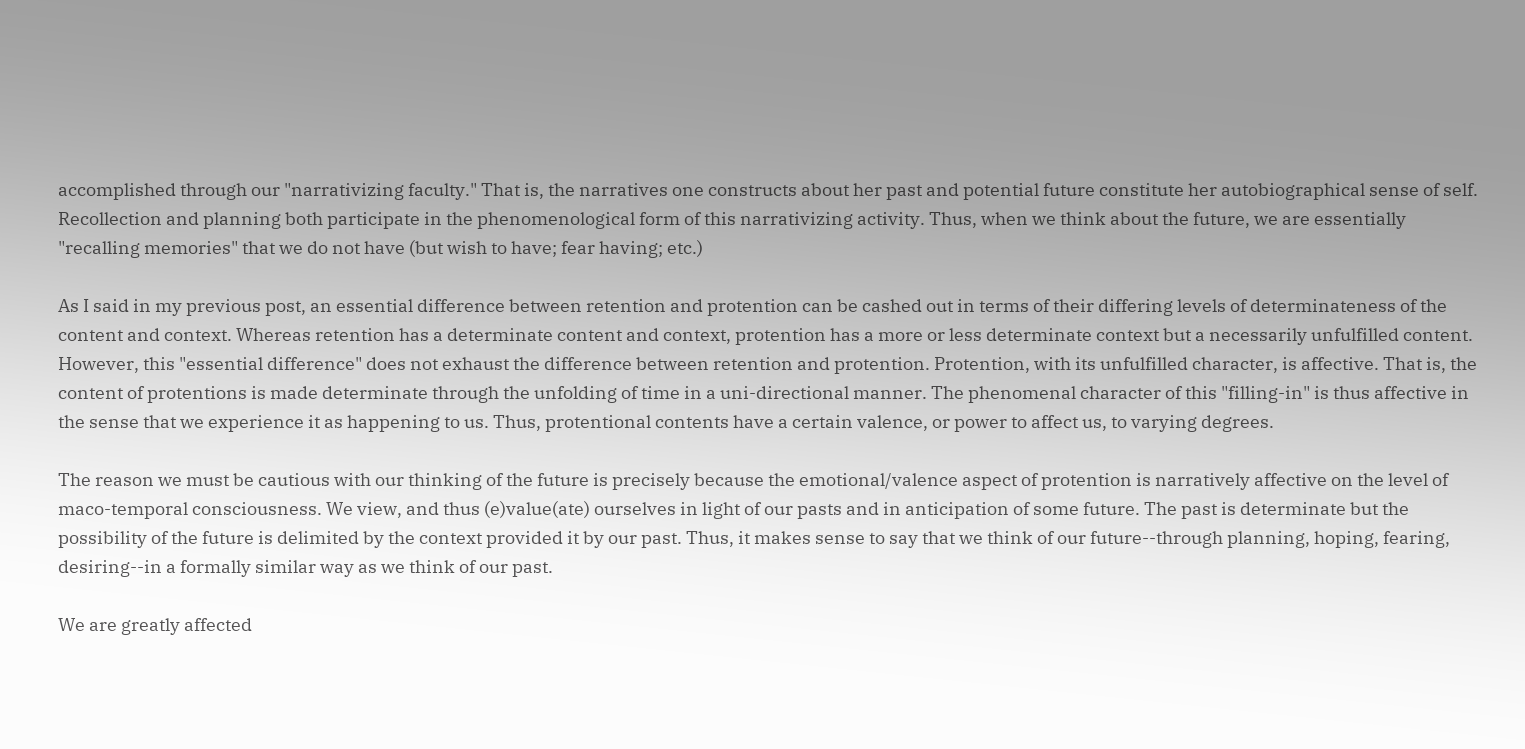accomplished through our "narrativizing faculty." That is, the narratives one constructs about her past and potential future constitute her autobiographical sense of self. Recollection and planning both participate in the phenomenological form of this narrativizing activity. Thus, when we think about the future, we are essentially "recalling memories" that we do not have (but wish to have; fear having; etc.)

As I said in my previous post, an essential difference between retention and protention can be cashed out in terms of their differing levels of determinateness of the content and context. Whereas retention has a determinate content and context, protention has a more or less determinate context but a necessarily unfulfilled content. However, this "essential difference" does not exhaust the difference between retention and protention. Protention, with its unfulfilled character, is affective. That is, the content of protentions is made determinate through the unfolding of time in a uni-directional manner. The phenomenal character of this "filling-in" is thus affective in the sense that we experience it as happening to us. Thus, protentional contents have a certain valence, or power to affect us, to varying degrees.

The reason we must be cautious with our thinking of the future is precisely because the emotional/valence aspect of protention is narratively affective on the level of maco-temporal consciousness. We view, and thus (e)value(ate) ourselves in light of our pasts and in anticipation of some future. The past is determinate but the possibility of the future is delimited by the context provided it by our past. Thus, it makes sense to say that we think of our future--through planning, hoping, fearing, desiring--in a formally similar way as we think of our past.

We are greatly affected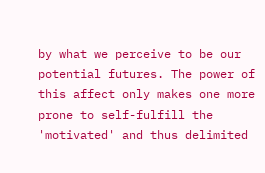by what we perceive to be our potential futures. The power of this affect only makes one more prone to self-fulfill the 'motivated' and thus delimited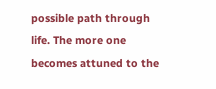possible path through life. The more one becomes attuned to the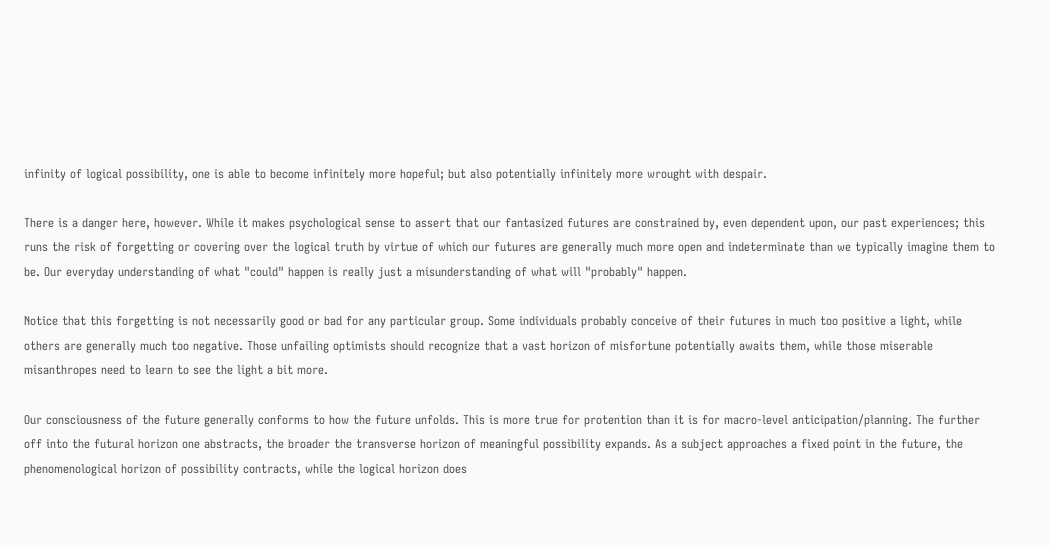infinity of logical possibility, one is able to become infinitely more hopeful; but also potentially infinitely more wrought with despair.

There is a danger here, however. While it makes psychological sense to assert that our fantasized futures are constrained by, even dependent upon, our past experiences; this runs the risk of forgetting or covering over the logical truth by virtue of which our futures are generally much more open and indeterminate than we typically imagine them to be. Our everyday understanding of what "could" happen is really just a misunderstanding of what will "probably" happen.

Notice that this forgetting is not necessarily good or bad for any particular group. Some individuals probably conceive of their futures in much too positive a light, while others are generally much too negative. Those unfailing optimists should recognize that a vast horizon of misfortune potentially awaits them, while those miserable misanthropes need to learn to see the light a bit more.

Our consciousness of the future generally conforms to how the future unfolds. This is more true for protention than it is for macro-level anticipation/planning. The further off into the futural horizon one abstracts, the broader the transverse horizon of meaningful possibility expands. As a subject approaches a fixed point in the future, the phenomenological horizon of possibility contracts, while the logical horizon does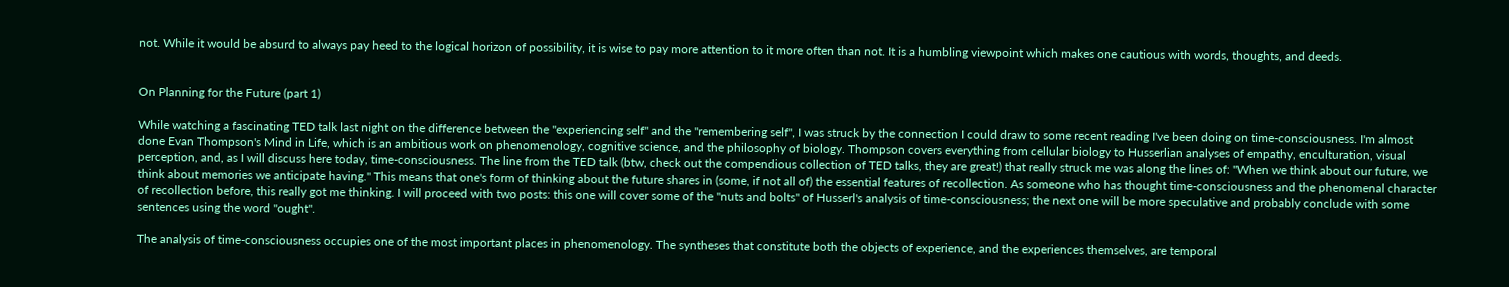not. While it would be absurd to always pay heed to the logical horizon of possibility, it is wise to pay more attention to it more often than not. It is a humbling viewpoint which makes one cautious with words, thoughts, and deeds.


On Planning for the Future (part 1)

While watching a fascinating TED talk last night on the difference between the "experiencing self" and the "remembering self", I was struck by the connection I could draw to some recent reading I've been doing on time-consciousness. I'm almost done Evan Thompson's Mind in Life, which is an ambitious work on phenomenology, cognitive science, and the philosophy of biology. Thompson covers everything from cellular biology to Husserlian analyses of empathy, enculturation, visual perception, and, as I will discuss here today, time-consciousness. The line from the TED talk (btw, check out the compendious collection of TED talks, they are great!) that really struck me was along the lines of: "When we think about our future, we think about memories we anticipate having." This means that one's form of thinking about the future shares in (some, if not all of) the essential features of recollection. As someone who has thought time-consciousness and the phenomenal character of recollection before, this really got me thinking. I will proceed with two posts: this one will cover some of the "nuts and bolts" of Husserl's analysis of time-consciousness; the next one will be more speculative and probably conclude with some sentences using the word "ought".

The analysis of time-consciousness occupies one of the most important places in phenomenology. The syntheses that constitute both the objects of experience, and the experiences themselves, are temporal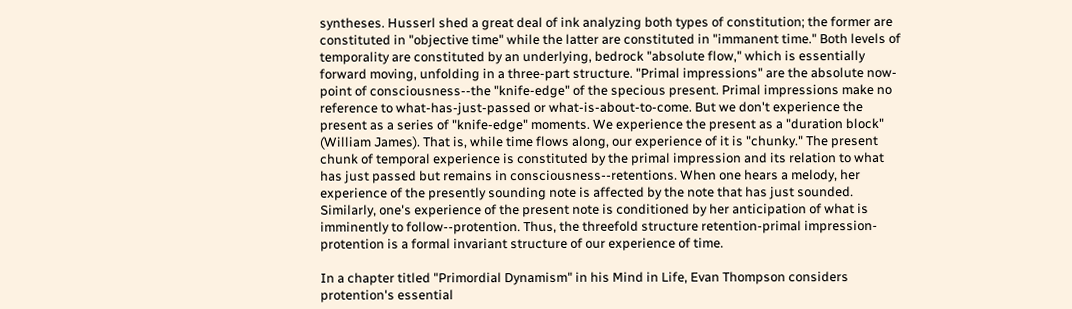syntheses. Husserl shed a great deal of ink analyzing both types of constitution; the former are constituted in "objective time" while the latter are constituted in "immanent time." Both levels of temporality are constituted by an underlying, bedrock "absolute flow," which is essentially forward moving, unfolding in a three-part structure. "Primal impressions" are the absolute now-point of consciousness--the "knife-edge" of the specious present. Primal impressions make no reference to what-has-just-passed or what-is-about-to-come. But we don't experience the present as a series of "knife-edge" moments. We experience the present as a "duration block" (William James). That is, while time flows along, our experience of it is "chunky." The present chunk of temporal experience is constituted by the primal impression and its relation to what has just passed but remains in consciousness--retentions. When one hears a melody, her experience of the presently sounding note is affected by the note that has just sounded. Similarly, one's experience of the present note is conditioned by her anticipation of what is imminently to follow--protention. Thus, the threefold structure retention-primal impression-protention is a formal invariant structure of our experience of time.

In a chapter titled "Primordial Dynamism" in his Mind in Life, Evan Thompson considers protention's essential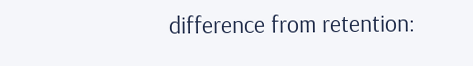difference from retention: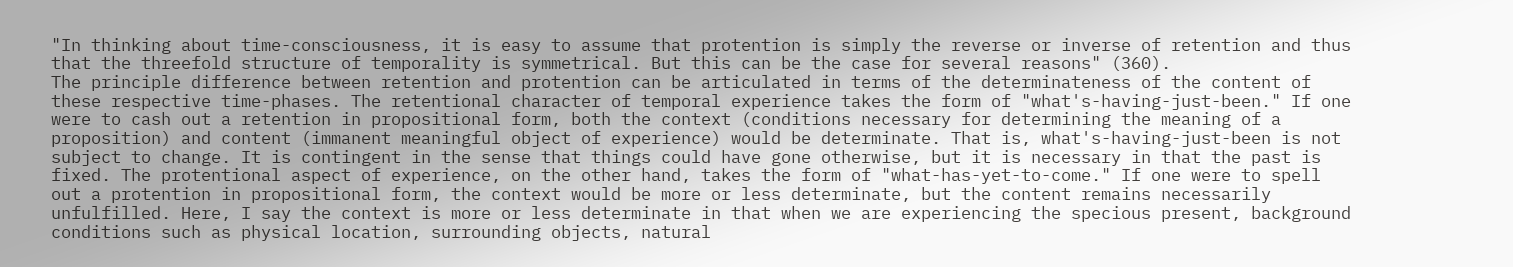"In thinking about time-consciousness, it is easy to assume that protention is simply the reverse or inverse of retention and thus that the threefold structure of temporality is symmetrical. But this can be the case for several reasons" (360).
The principle difference between retention and protention can be articulated in terms of the determinateness of the content of these respective time-phases. The retentional character of temporal experience takes the form of "what's-having-just-been." If one were to cash out a retention in propositional form, both the context (conditions necessary for determining the meaning of a proposition) and content (immanent meaningful object of experience) would be determinate. That is, what's-having-just-been is not subject to change. It is contingent in the sense that things could have gone otherwise, but it is necessary in that the past is fixed. The protentional aspect of experience, on the other hand, takes the form of "what-has-yet-to-come." If one were to spell out a protention in propositional form, the context would be more or less determinate, but the content remains necessarily unfulfilled. Here, I say the context is more or less determinate in that when we are experiencing the specious present, background conditions such as physical location, surrounding objects, natural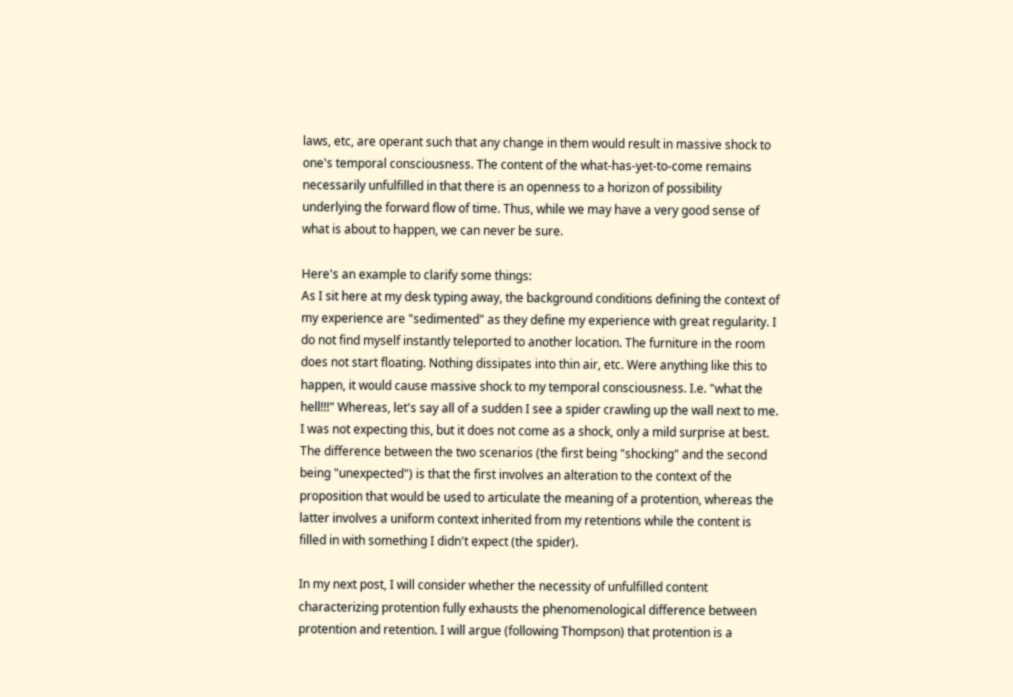laws, etc, are operant such that any change in them would result in massive shock to one's temporal consciousness. The content of the what-has-yet-to-come remains necessarily unfulfilled in that there is an openness to a horizon of possibility underlying the forward flow of time. Thus, while we may have a very good sense of what is about to happen, we can never be sure.

Here's an example to clarify some things:
As I sit here at my desk typing away, the background conditions defining the context of my experience are "sedimented" as they define my experience with great regularity. I do not find myself instantly teleported to another location. The furniture in the room does not start floating. Nothing dissipates into thin air, etc. Were anything like this to happen, it would cause massive shock to my temporal consciousness. I.e. "what the hell!!!" Whereas, let's say all of a sudden I see a spider crawling up the wall next to me. I was not expecting this, but it does not come as a shock, only a mild surprise at best. The difference between the two scenarios (the first being "shocking" and the second being "unexpected") is that the first involves an alteration to the context of the proposition that would be used to articulate the meaning of a protention, whereas the latter involves a uniform context inherited from my retentions while the content is filled in with something I didn't expect (the spider).

In my next post, I will consider whether the necessity of unfulfilled content characterizing protention fully exhausts the phenomenological difference between protention and retention. I will argue (following Thompson) that protention is a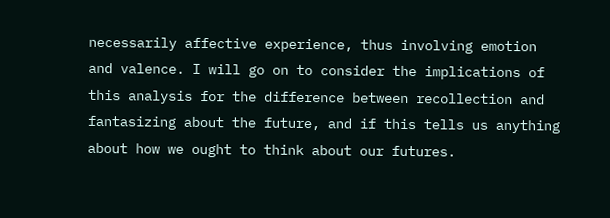necessarily affective experience, thus involving emotion and valence. I will go on to consider the implications of this analysis for the difference between recollection and fantasizing about the future, and if this tells us anything about how we ought to think about our futures.